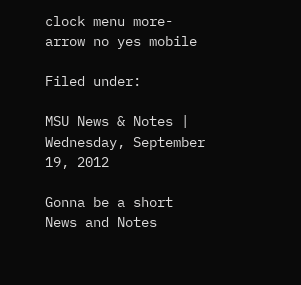clock menu more-arrow no yes mobile

Filed under:

MSU News & Notes | Wednesday, September 19, 2012

Gonna be a short News and Notes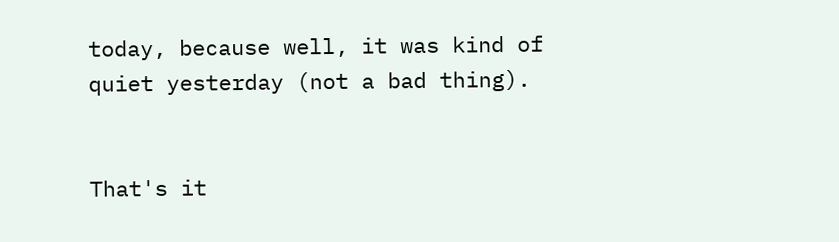today, because well, it was kind of quiet yesterday (not a bad thing).


That's it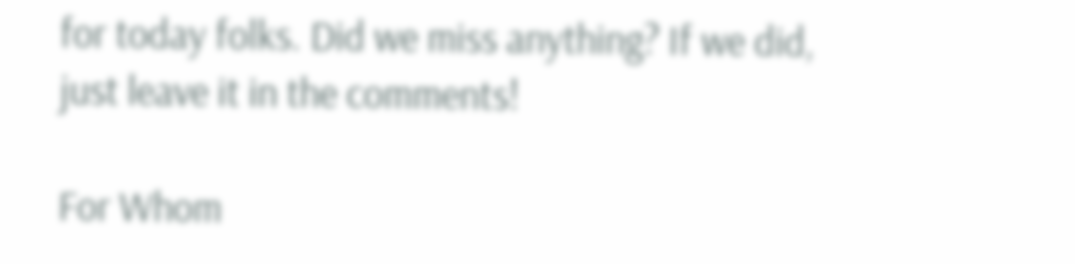for today folks. Did we miss anything? If we did, just leave it in the comments!

For Whom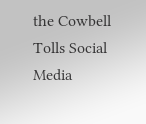the Cowbell Tolls Social Media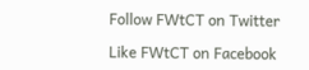Follow FWtCT on Twitter

Like FWtCT on Facebook